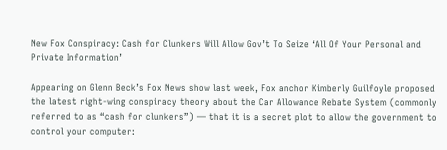New Fox Conspiracy: Cash for Clunkers Will Allow Gov’t To Seize ‘All Of Your Personal and Private Information’

Appearing on Glenn Beck’s Fox News show last week, Fox anchor Kimberly Guilfoyle proposed the latest right-wing conspiracy theory about the Car Allowance Rebate System (commonly referred to as “cash for clunkers”) — that it is a secret plot to allow the government to control your computer: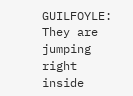GUILFOYLE: They are jumping right inside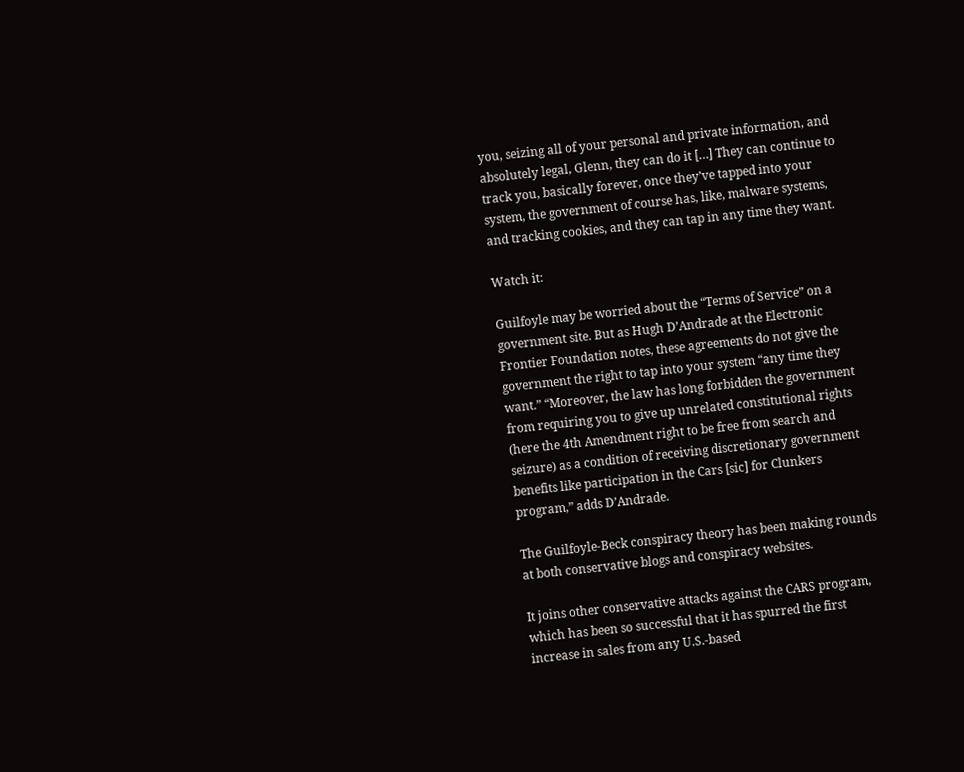you, seizing all of your personal and private information, and absolutely legal, Glenn, they can do it […] They can continue to track you, basically forever, once they’ve tapped into your system, the government of course has, like, malware systems, and tracking cookies, and they can tap in any time they want.

Watch it:

Guilfoyle may be worried about the “Terms of Service” on a government site. But as Hugh D’Andrade at the Electronic Frontier Foundation notes, these agreements do not give the government the right to tap into your system “any time they want.” “Moreover, the law has long forbidden the government from requiring you to give up unrelated constitutional rights (here the 4th Amendment right to be free from search and seizure) as a condition of receiving discretionary government benefits like participation in the Cars [sic] for Clunkers program,” adds D’Andrade.

The Guilfoyle-Beck conspiracy theory has been making rounds at both conservative blogs and conspiracy websites.

It joins other conservative attacks against the CARS program, which has been so successful that it has spurred the first increase in sales from any U.S.-based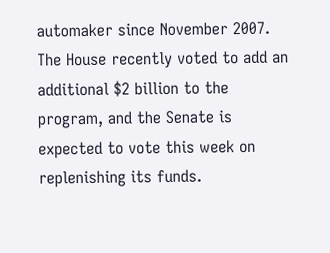automaker since November 2007. The House recently voted to add an additional $2 billion to the program, and the Senate is expected to vote this week on replenishing its funds.